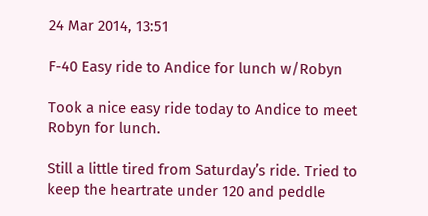24 Mar 2014, 13:51

F-40 Easy ride to Andice for lunch w/Robyn

Took a nice easy ride today to Andice to meet Robyn for lunch.

Still a little tired from Saturday’s ride. Tried to keep the heartrate under 120 and peddle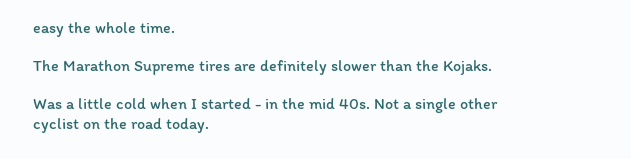easy the whole time.

The Marathon Supreme tires are definitely slower than the Kojaks.

Was a little cold when I started - in the mid 40s. Not a single other cyclist on the road today.